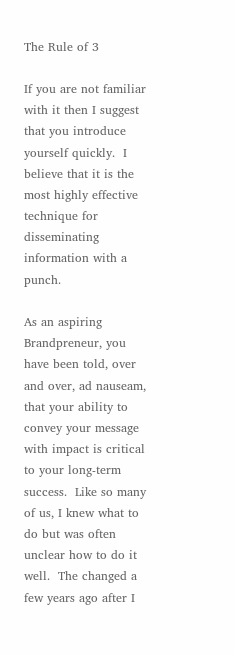The Rule of 3

If you are not familiar with it then I suggest that you introduce yourself quickly.  I believe that it is the most highly effective technique for disseminating information with a punch.

As an aspiring Brandpreneur, you have been told, over and over, ad nauseam, that your ability to convey your message with impact is critical to your long-term success.  Like so many of us, I knew what to do but was often unclear how to do it well.  The changed a few years ago after I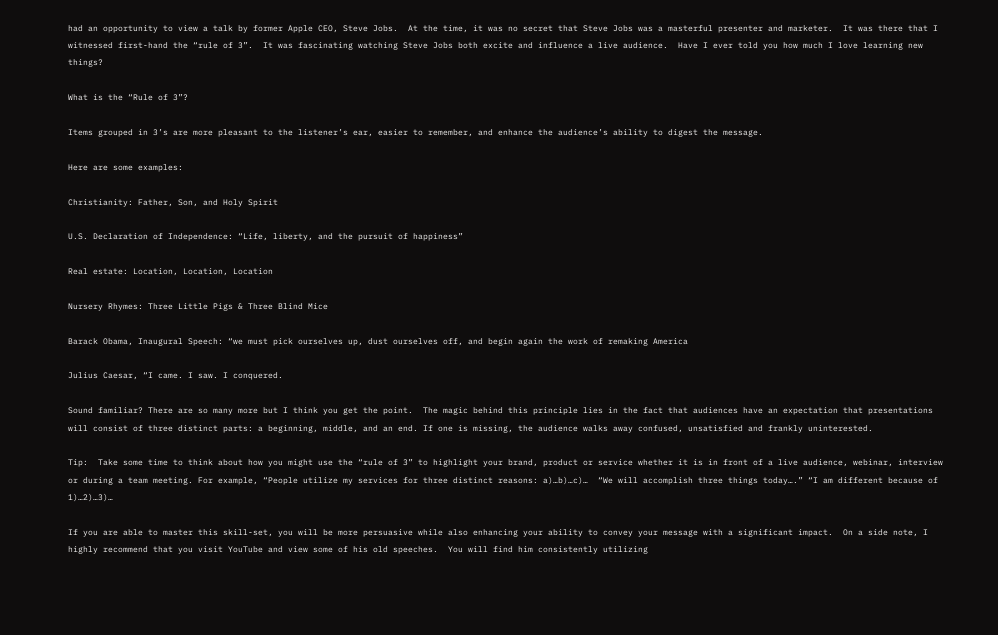had an opportunity to view a talk by former Apple CEO, Steve Jobs.  At the time, it was no secret that Steve Jobs was a masterful presenter and marketer.  It was there that I witnessed first-hand the “rule of 3”.  It was fascinating watching Steve Jobs both excite and influence a live audience.  Have I ever told you how much I love learning new things?

What is the “Rule of 3”?

Items grouped in 3’s are more pleasant to the listener’s ear, easier to remember, and enhance the audience’s ability to digest the message.

Here are some examples:

Christianity: Father, Son, and Holy Spirit

U.S. Declaration of Independence: “Life, liberty, and the pursuit of happiness”

Real estate: Location, Location, Location

Nursery Rhymes: Three Little Pigs & Three Blind Mice

Barack Obama, Inaugural Speech: “we must pick ourselves up, dust ourselves off, and begin again the work of remaking America

Julius Caesar, “I came. I saw. I conquered.

Sound familiar? There are so many more but I think you get the point.  The magic behind this principle lies in the fact that audiences have an expectation that presentations will consist of three distinct parts: a beginning, middle, and an end. If one is missing, the audience walks away confused, unsatisfied and frankly uninterested.

Tip:  Take some time to think about how you might use the “rule of 3” to highlight your brand, product or service whether it is in front of a live audience, webinar, interview or during a team meeting. For example, “People utilize my services for three distinct reasons: a)…b)…c)…  “We will accomplish three things today….” “I am different because of 1)…2)…3)…

If you are able to master this skill-set, you will be more persuasive while also enhancing your ability to convey your message with a significant impact.  On a side note, I highly recommend that you visit YouTube and view some of his old speeches.  You will find him consistently utilizing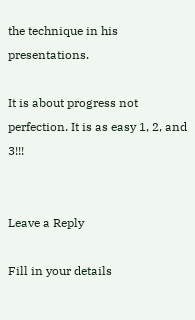the technique in his presentations.

It is about progress not perfection. It is as easy 1, 2, and 3!!!


Leave a Reply

Fill in your details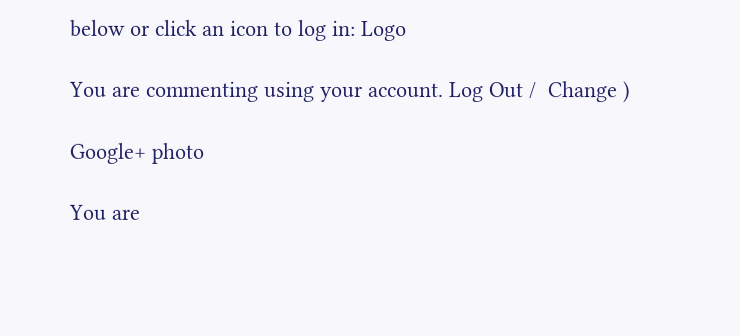below or click an icon to log in: Logo

You are commenting using your account. Log Out /  Change )

Google+ photo

You are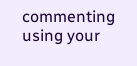commenting using your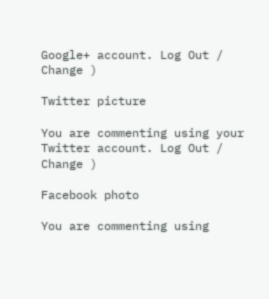Google+ account. Log Out /  Change )

Twitter picture

You are commenting using your Twitter account. Log Out /  Change )

Facebook photo

You are commenting using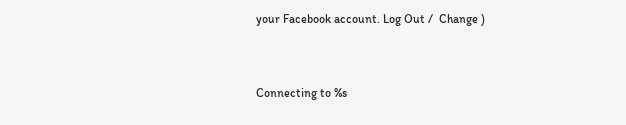your Facebook account. Log Out /  Change )


Connecting to %s